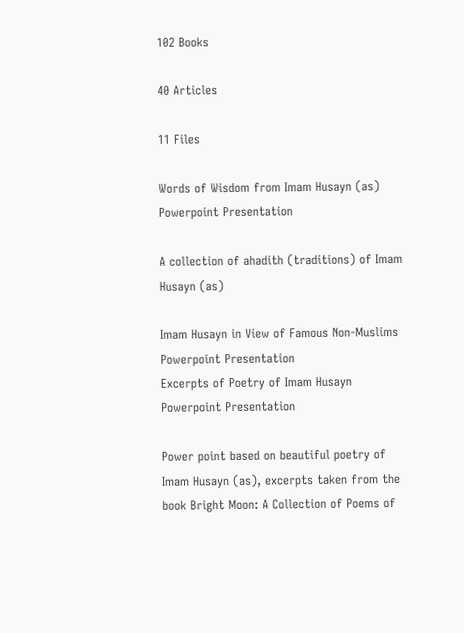102 Books

40 Articles

11 Files

Words of Wisdom from Imam Husayn (as) Powerpoint Presentation

A collection of ahadith (traditions) of Imam Husayn (as)

Imam Husayn in View of Famous Non-Muslims Powerpoint Presentation
Excerpts of Poetry of Imam Husayn Powerpoint Presentation

Power point based on beautiful poetry of Imam Husayn (as), excerpts taken from the book Bright Moon: A Collection of Poems of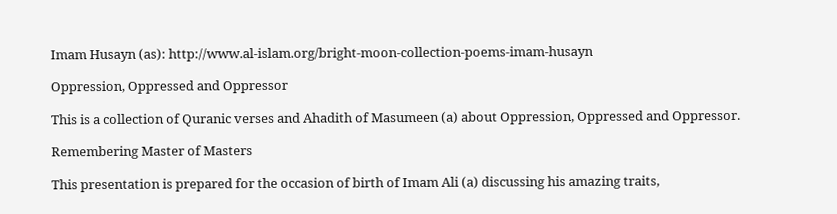Imam Husayn (as): http://www.al-islam.org/bright-moon-collection-poems-imam-husayn

Oppression, Oppressed and Oppressor

This is a collection of Quranic verses and Ahadith of Masumeen (a) about Oppression, Oppressed and Oppressor.

Remembering Master of Masters

This presentation is prepared for the occasion of birth of Imam Ali (a) discussing his amazing traits,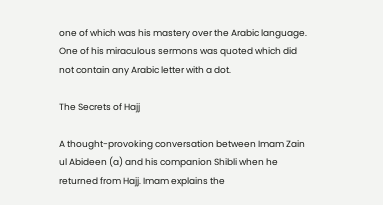one of which was his mastery over the Arabic language. One of his miraculous sermons was quoted which did not contain any Arabic letter with a dot.

The Secrets of Hajj

A thought-provoking conversation between Imam Zain ul Abideen (a) and his companion Shibli when he returned from Hajj. Imam explains the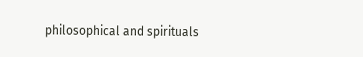philosophical and spirituals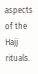aspects of the Hajj rituals.